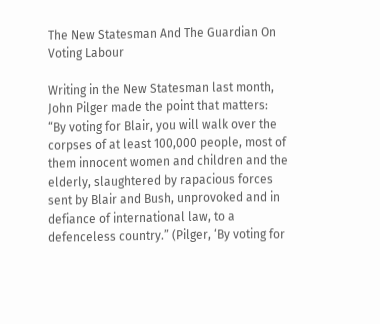The New Statesman And The Guardian On Voting Labour

Writing in the New Statesman last month, John Pilger made the point that matters:
“By voting for Blair, you will walk over the corpses of at least 100,000 people, most of them innocent women and children and the elderly, slaughtered by rapacious forces sent by Blair and Bush, unprovoked and in defiance of international law, to a defenceless country.” (Pilger, ‘By voting for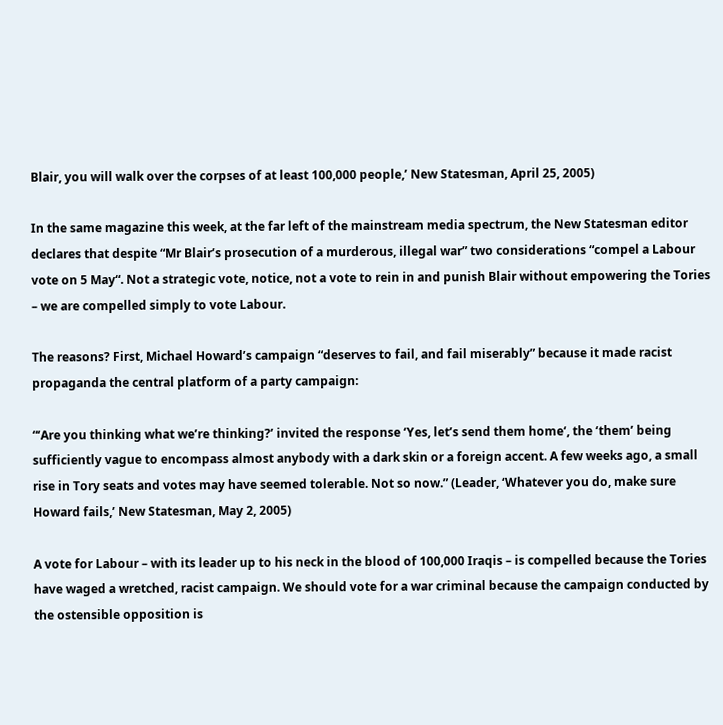Blair, you will walk over the corpses of at least 100,000 people,’ New Statesman, April 25, 2005)

In the same magazine this week, at the far left of the mainstream media spectrum, the New Statesman editor declares that despite “Mr Blair’s prosecution of a murderous, illegal war” two considerations “compel a Labour vote on 5 May“. Not a strategic vote, notice, not a vote to rein in and punish Blair without empowering the Tories – we are compelled simply to vote Labour.

The reasons? First, Michael Howard’s campaign “deserves to fail, and fail miserably” because it made racist propaganda the central platform of a party campaign:

“‘Are you thinking what we’re thinking?’ invited the response ‘Yes, let’s send them home‘, the ‘them’ being sufficiently vague to encompass almost anybody with a dark skin or a foreign accent. A few weeks ago, a small rise in Tory seats and votes may have seemed tolerable. Not so now.” (Leader, ‘Whatever you do, make sure Howard fails,’ New Statesman, May 2, 2005)

A vote for Labour – with its leader up to his neck in the blood of 100,000 Iraqis – is compelled because the Tories have waged a wretched, racist campaign. We should vote for a war criminal because the campaign conducted by the ostensible opposition is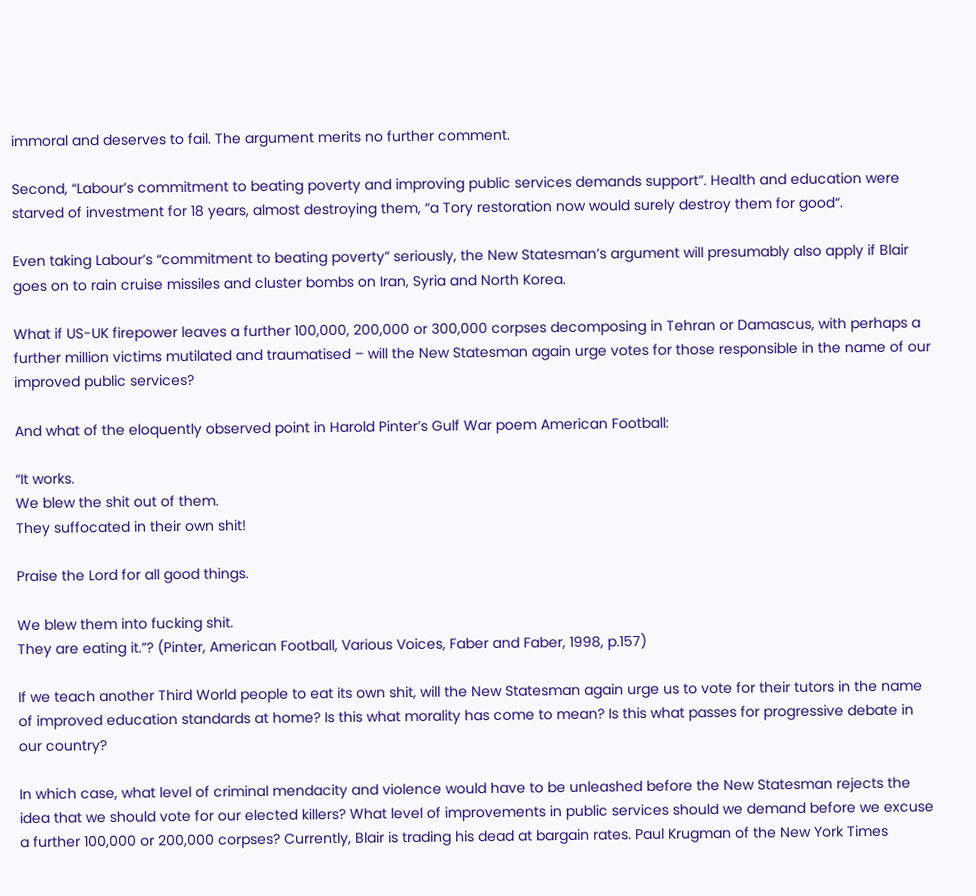immoral and deserves to fail. The argument merits no further comment.

Second, “Labour’s commitment to beating poverty and improving public services demands support”. Health and education were starved of investment for 18 years, almost destroying them, “a Tory restoration now would surely destroy them for good“.

Even taking Labour’s “commitment to beating poverty” seriously, the New Statesman’s argument will presumably also apply if Blair goes on to rain cruise missiles and cluster bombs on Iran, Syria and North Korea.

What if US-UK firepower leaves a further 100,000, 200,000 or 300,000 corpses decomposing in Tehran or Damascus, with perhaps a further million victims mutilated and traumatised – will the New Statesman again urge votes for those responsible in the name of our improved public services?

And what of the eloquently observed point in Harold Pinter’s Gulf War poem American Football:

“It works.
We blew the shit out of them.
They suffocated in their own shit!

Praise the Lord for all good things.

We blew them into fucking shit.
They are eating it.”? (Pinter, American Football, Various Voices, Faber and Faber, 1998, p.157)

If we teach another Third World people to eat its own shit, will the New Statesman again urge us to vote for their tutors in the name of improved education standards at home? Is this what morality has come to mean? Is this what passes for progressive debate in our country?

In which case, what level of criminal mendacity and violence would have to be unleashed before the New Statesman rejects the idea that we should vote for our elected killers? What level of improvements in public services should we demand before we excuse a further 100,000 or 200,000 corpses? Currently, Blair is trading his dead at bargain rates. Paul Krugman of the New York Times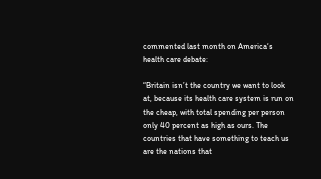commented last month on America‘s health care debate:

“Britain isn’t the country we want to look at, because its health care system is run on the cheap, with total spending per person only 40 percent as high as ours. The countries that have something to teach us are the nations that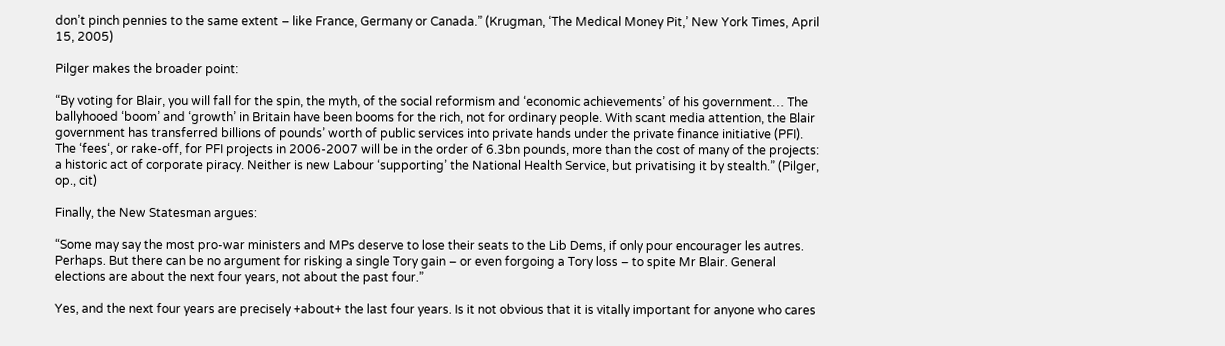don’t pinch pennies to the same extent – like France, Germany or Canada.” (Krugman, ‘The Medical Money Pit,’ New York Times, April 15, 2005)

Pilger makes the broader point:

“By voting for Blair, you will fall for the spin, the myth, of the social reformism and ‘economic achievements’ of his government… The ballyhooed ‘boom’ and ‘growth’ in Britain have been booms for the rich, not for ordinary people. With scant media attention, the Blair government has transferred billions of pounds’ worth of public services into private hands under the private finance initiative (PFI). The ‘fees‘, or rake-off, for PFI projects in 2006-2007 will be in the order of 6.3bn pounds, more than the cost of many of the projects: a historic act of corporate piracy. Neither is new Labour ‘supporting’ the National Health Service, but privatising it by stealth.” (Pilger, op., cit)

Finally, the New Statesman argues:

“Some may say the most pro-war ministers and MPs deserve to lose their seats to the Lib Dems, if only pour encourager les autres. Perhaps. But there can be no argument for risking a single Tory gain – or even forgoing a Tory loss – to spite Mr Blair. General elections are about the next four years, not about the past four.”

Yes, and the next four years are precisely +about+ the last four years. Is it not obvious that it is vitally important for anyone who cares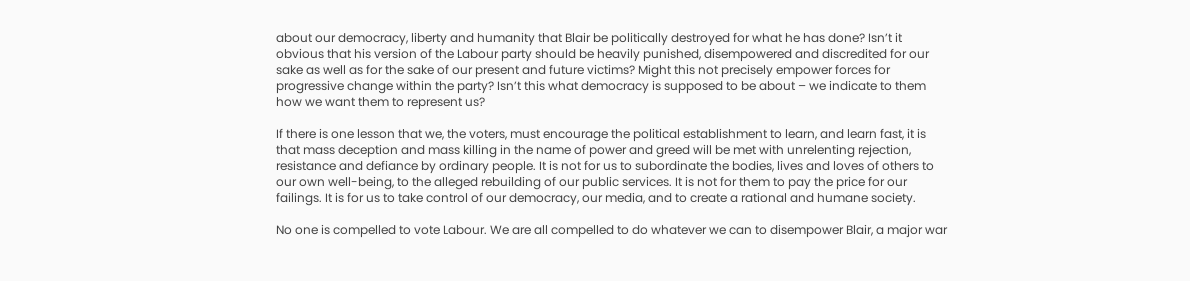about our democracy, liberty and humanity that Blair be politically destroyed for what he has done? Isn’t it obvious that his version of the Labour party should be heavily punished, disempowered and discredited for our sake as well as for the sake of our present and future victims? Might this not precisely empower forces for progressive change within the party? Isn’t this what democracy is supposed to be about – we indicate to them how we want them to represent us?

If there is one lesson that we, the voters, must encourage the political establishment to learn, and learn fast, it is that mass deception and mass killing in the name of power and greed will be met with unrelenting rejection, resistance and defiance by ordinary people. It is not for us to subordinate the bodies, lives and loves of others to our own well-being, to the alleged rebuilding of our public services. It is not for them to pay the price for our failings. It is for us to take control of our democracy, our media, and to create a rational and humane society.

No one is compelled to vote Labour. We are all compelled to do whatever we can to disempower Blair, a major war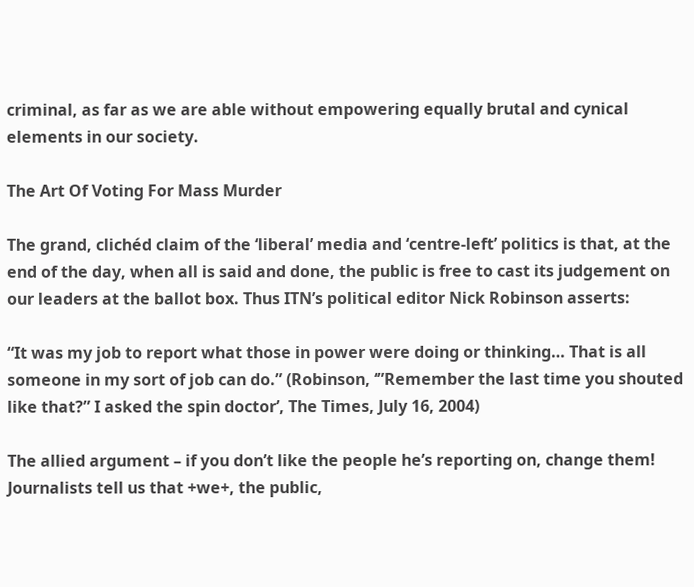criminal, as far as we are able without empowering equally brutal and cynical elements in our society.

The Art Of Voting For Mass Murder

The grand, clichéd claim of the ‘liberal’ media and ‘centre-left’ politics is that, at the end of the day, when all is said and done, the public is free to cast its judgement on our leaders at the ballot box. Thus ITN’s political editor Nick Robinson asserts:

“It was my job to report what those in power were doing or thinking… That is all someone in my sort of job can do.” (Robinson, ‘”Remember the last time you shouted like that?” I asked the spin doctor’, The Times, July 16, 2004)

The allied argument – if you don’t like the people he’s reporting on, change them! Journalists tell us that +we+, the public,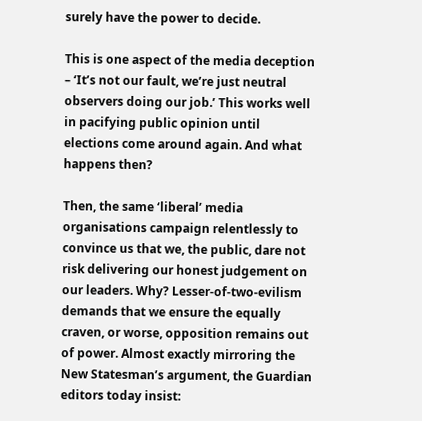surely have the power to decide.

This is one aspect of the media deception – ‘It’s not our fault, we’re just neutral observers doing our job.’ This works well in pacifying public opinion until elections come around again. And what happens then?

Then, the same ‘liberal’ media organisations campaign relentlessly to convince us that we, the public, dare not risk delivering our honest judgement on our leaders. Why? Lesser-of-two-evilism demands that we ensure the equally craven, or worse, opposition remains out of power. Almost exactly mirroring the New Statesman’s argument, the Guardian editors today insist: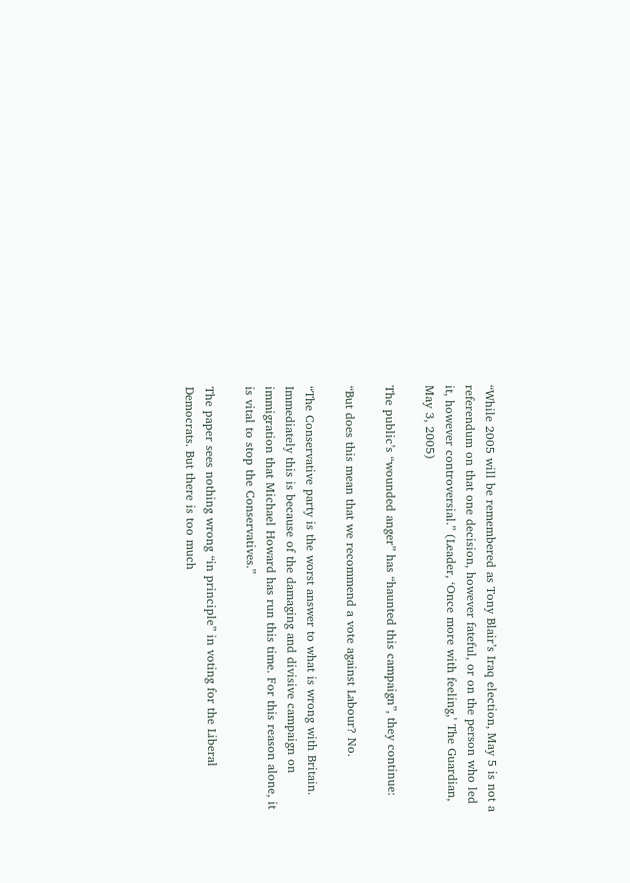“While 2005 will be remembered as Tony Blair’s Iraq election, May 5 is not a referendum on that one decision, however fateful, or on the person who led it, however controversial.” (Leader, ‘Once more with feeling,’ The Guardian, May 3, 2005)

The public’s “wounded anger” has “haunted this campaign”, they continue:

“But does this mean that we recommend a vote against Labour? No.

“The Conservative party is the worst answer to what is wrong with Britain. Immediately this is because of the damaging and divisive campaign on immigration that Michael Howard has run this time. For this reason alone, it is vital to stop the Conservatives.”

The paper sees nothing wrong “in principle” in voting for the Liberal Democrats. But there is too much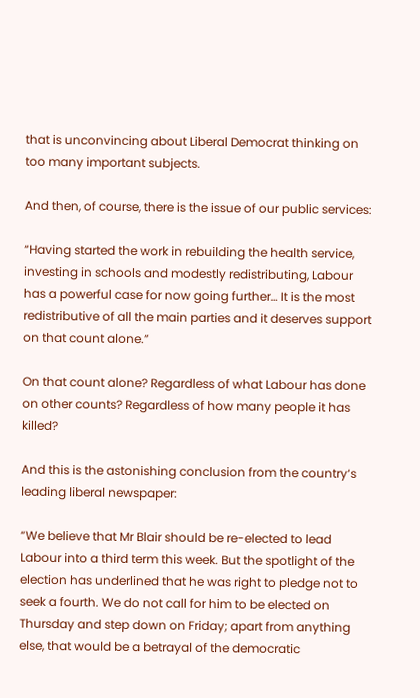that is unconvincing about Liberal Democrat thinking on too many important subjects.

And then, of course, there is the issue of our public services:

“Having started the work in rebuilding the health service, investing in schools and modestly redistributing, Labour has a powerful case for now going further… It is the most redistributive of all the main parties and it deserves support on that count alone.”

On that count alone? Regardless of what Labour has done on other counts? Regardless of how many people it has killed?

And this is the astonishing conclusion from the country‘s leading liberal newspaper:

“We believe that Mr Blair should be re-elected to lead Labour into a third term this week. But the spotlight of the election has underlined that he was right to pledge not to seek a fourth. We do not call for him to be elected on Thursday and step down on Friday; apart from anything else, that would be a betrayal of the democratic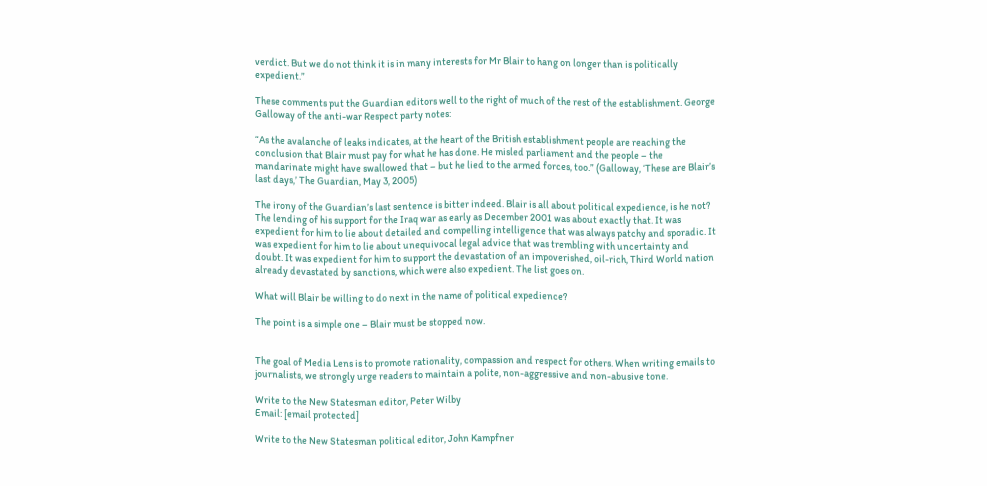verdict. But we do not think it is in many interests for Mr Blair to hang on longer than is politically expedient.”

These comments put the Guardian editors well to the right of much of the rest of the establishment. George Galloway of the anti-war Respect party notes:

“As the avalanche of leaks indicates, at the heart of the British establishment people are reaching the conclusion that Blair must pay for what he has done. He misled parliament and the people – the mandarinate might have swallowed that – but he lied to the armed forces, too.” (Galloway, ‘These are Blair’s last days,’ The Guardian, May 3, 2005)

The irony of the Guardian’s last sentence is bitter indeed. Blair is all about political expedience, is he not? The lending of his support for the Iraq war as early as December 2001 was about exactly that. It was expedient for him to lie about detailed and compelling intelligence that was always patchy and sporadic. It was expedient for him to lie about unequivocal legal advice that was trembling with uncertainty and doubt. It was expedient for him to support the devastation of an impoverished, oil-rich, Third World nation already devastated by sanctions, which were also expedient. The list goes on.

What will Blair be willing to do next in the name of political expedience?

The point is a simple one – Blair must be stopped now.


The goal of Media Lens is to promote rationality, compassion and respect for others. When writing emails to journalists, we strongly urge readers to maintain a polite, non-aggressive and non-abusive tone.

Write to the New Statesman editor, Peter Wilby
Email: [email protected]

Write to the New Statesman political editor, John Kampfner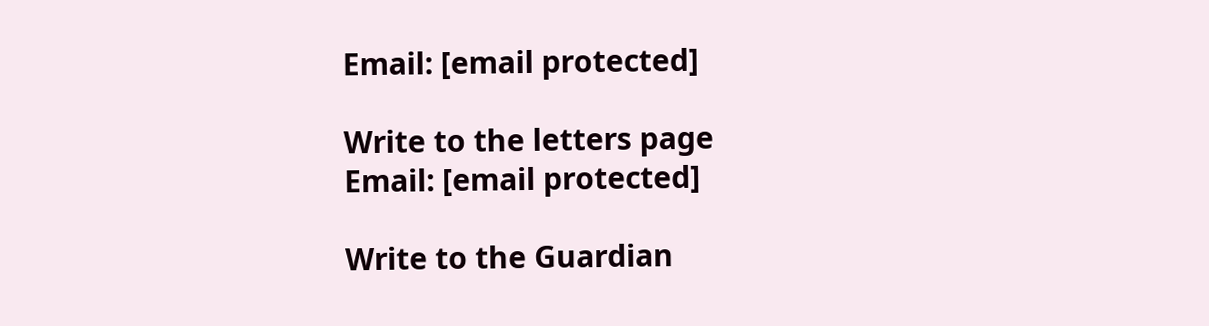Email: [email protected]

Write to the letters page
Email: [email protected]

Write to the Guardian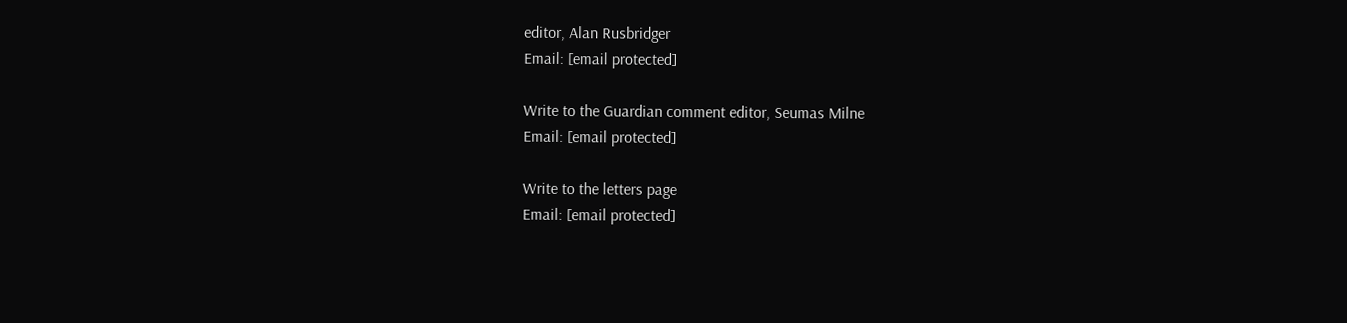editor, Alan Rusbridger
Email: [email protected]

Write to the Guardian comment editor, Seumas Milne
Email: [email protected]

Write to the letters page
Email: [email protected]